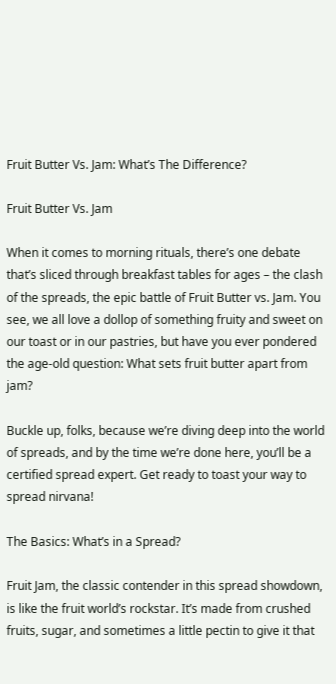Fruit Butter Vs. Jam: What’s The Difference?

Fruit Butter Vs. Jam

When it comes to morning rituals, there’s one debate that’s sliced through breakfast tables for ages – the clash of the spreads, the epic battle of Fruit Butter vs. Jam. You see, we all love a dollop of something fruity and sweet on our toast or in our pastries, but have you ever pondered the age-old question: What sets fruit butter apart from jam?

Buckle up, folks, because we’re diving deep into the world of spreads, and by the time we’re done here, you’ll be a certified spread expert. Get ready to toast your way to spread nirvana!

The Basics: What’s in a Spread?

Fruit Jam, the classic contender in this spread showdown, is like the fruit world’s rockstar. It’s made from crushed fruits, sugar, and sometimes a little pectin to give it that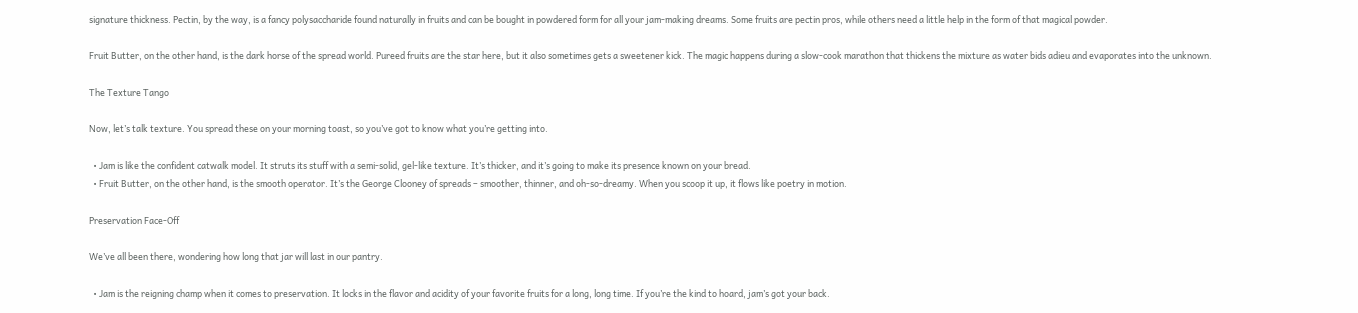signature thickness. Pectin, by the way, is a fancy polysaccharide found naturally in fruits and can be bought in powdered form for all your jam-making dreams. Some fruits are pectin pros, while others need a little help in the form of that magical powder.

Fruit Butter, on the other hand, is the dark horse of the spread world. Pureed fruits are the star here, but it also sometimes gets a sweetener kick. The magic happens during a slow-cook marathon that thickens the mixture as water bids adieu and evaporates into the unknown.

The Texture Tango

Now, let’s talk texture. You spread these on your morning toast, so you’ve got to know what you’re getting into.

  • Jam is like the confident catwalk model. It struts its stuff with a semi-solid, gel-like texture. It’s thicker, and it’s going to make its presence known on your bread.
  • Fruit Butter, on the other hand, is the smooth operator. It’s the George Clooney of spreads – smoother, thinner, and oh-so-dreamy. When you scoop it up, it flows like poetry in motion.

Preservation Face-Off

We’ve all been there, wondering how long that jar will last in our pantry.

  • Jam is the reigning champ when it comes to preservation. It locks in the flavor and acidity of your favorite fruits for a long, long time. If you’re the kind to hoard, jam’s got your back.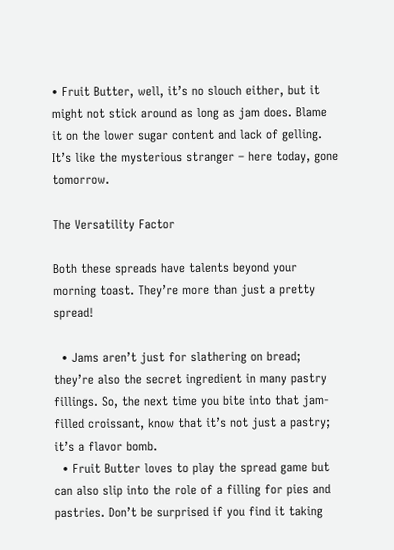• Fruit Butter, well, it’s no slouch either, but it might not stick around as long as jam does. Blame it on the lower sugar content and lack of gelling. It’s like the mysterious stranger – here today, gone tomorrow.

The Versatility Factor

Both these spreads have talents beyond your morning toast. They’re more than just a pretty spread!

  • Jams aren’t just for slathering on bread; they’re also the secret ingredient in many pastry fillings. So, the next time you bite into that jam-filled croissant, know that it’s not just a pastry; it’s a flavor bomb.
  • Fruit Butter loves to play the spread game but can also slip into the role of a filling for pies and pastries. Don’t be surprised if you find it taking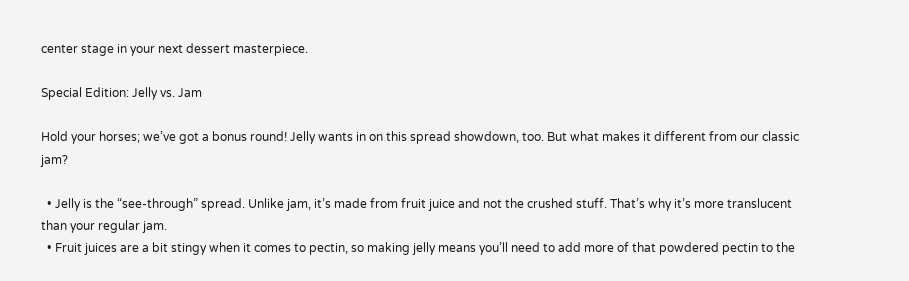center stage in your next dessert masterpiece.

Special Edition: Jelly vs. Jam

Hold your horses; we’ve got a bonus round! Jelly wants in on this spread showdown, too. But what makes it different from our classic jam?

  • Jelly is the “see-through” spread. Unlike jam, it’s made from fruit juice and not the crushed stuff. That’s why it’s more translucent than your regular jam.
  • Fruit juices are a bit stingy when it comes to pectin, so making jelly means you’ll need to add more of that powdered pectin to the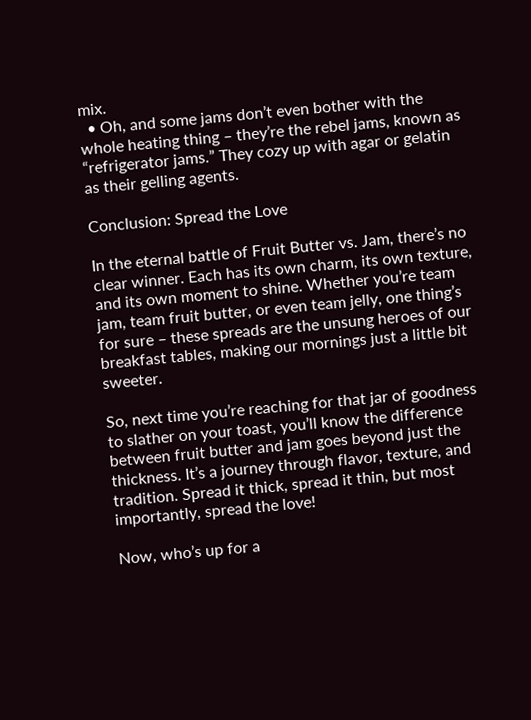mix.
  • Oh, and some jams don’t even bother with the whole heating thing – they’re the rebel jams, known as “refrigerator jams.” They cozy up with agar or gelatin as their gelling agents.

Conclusion: Spread the Love

In the eternal battle of Fruit Butter vs. Jam, there’s no clear winner. Each has its own charm, its own texture, and its own moment to shine. Whether you’re team jam, team fruit butter, or even team jelly, one thing’s for sure – these spreads are the unsung heroes of our breakfast tables, making our mornings just a little bit sweeter.

So, next time you’re reaching for that jar of goodness to slather on your toast, you’ll know the difference between fruit butter and jam goes beyond just the thickness. It’s a journey through flavor, texture, and tradition. Spread it thick, spread it thin, but most importantly, spread the love!

Now, who’s up for a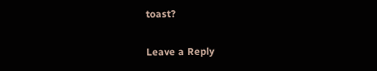toast?

Leave a Reply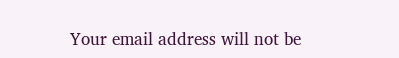Your email address will not be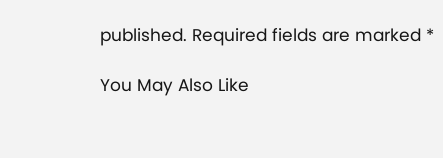published. Required fields are marked *

You May Also Like